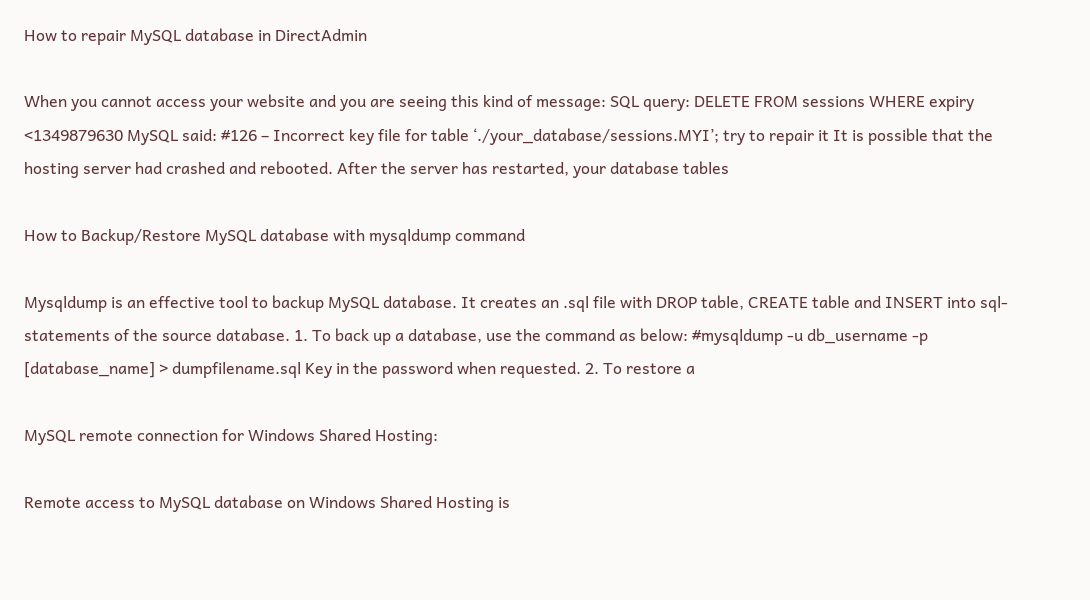How to repair MySQL database in DirectAdmin

When you cannot access your website and you are seeing this kind of message: SQL query: DELETE FROM sessions WHERE expiry <1349879630 MySQL said: #126 – Incorrect key file for table ‘./your_database/sessions.MYI’; try to repair it It is possible that the hosting server had crashed and rebooted. After the server has restarted, your database tables

How to Backup/Restore MySQL database with mysqldump command

Mysqldump is an effective tool to backup MySQL database. It creates an .sql file with DROP table, CREATE table and INSERT into sql-statements of the source database. 1. To back up a database, use the command as below: #mysqldump -u db_username -p [database_name] > dumpfilename.sql Key in the password when requested. 2. To restore a

MySQL remote connection for Windows Shared Hosting:

Remote access to MySQL database on Windows Shared Hosting is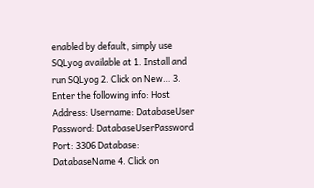enabled by default, simply use SQLyog available at 1. Install and run SQLyog 2. Click on New… 3. Enter the following info: Host Address: Username: DatabaseUser Password: DatabaseUserPassword Port: 3306 Database: DatabaseName 4. Click on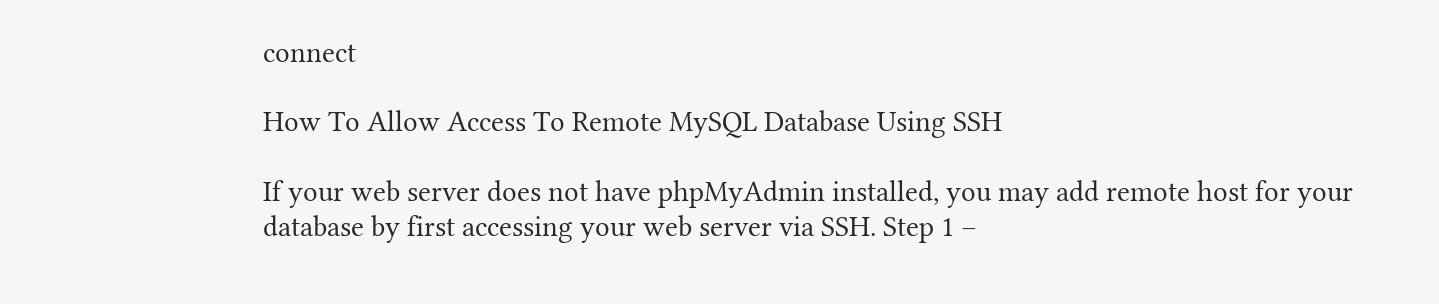connect

How To Allow Access To Remote MySQL Database Using SSH

If your web server does not have phpMyAdmin installed, you may add remote host for your database by first accessing your web server via SSH. Step 1 –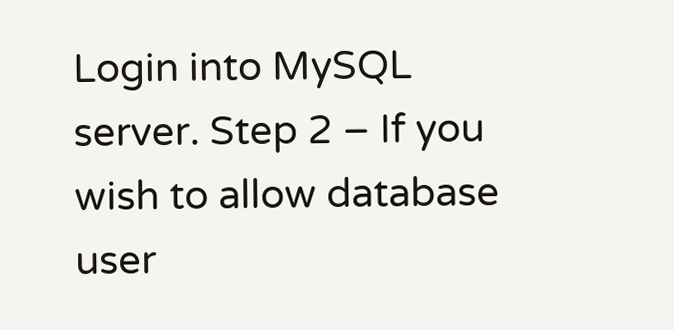Login into MySQL server. Step 2 – If you wish to allow database user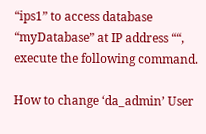“ips1” to access database “myDatabase” at IP address ““, execute the following command.

How to change ‘da_admin’ User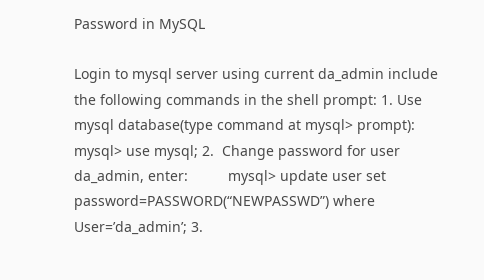Password in MySQL

Login to mysql server using current da_admin include the following commands in the shell prompt: 1. Use mysql database(type command at mysql> prompt):          mysql> use mysql; 2.  Change password for user da_admin, enter:          mysql> update user set password=PASSWORD(“NEWPASSWD”) where User=’da_admin’; 3.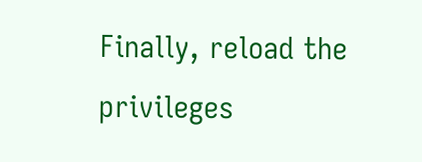Finally, reload the privileges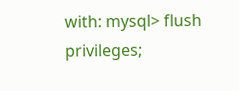with: mysql> flush privileges;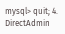mysql> quit; 4. DirectAdmin